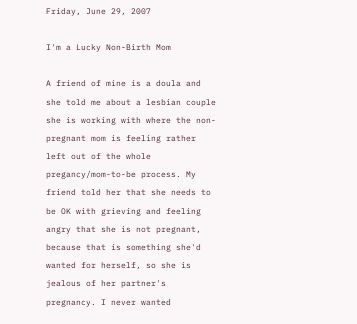Friday, June 29, 2007

I'm a Lucky Non-Birth Mom

A friend of mine is a doula and she told me about a lesbian couple she is working with where the non-pregnant mom is feeling rather left out of the whole pregancy/mom-to-be process. My friend told her that she needs to be OK with grieving and feeling angry that she is not pregnant, because that is something she'd wanted for herself, so she is jealous of her partner's pregnancy. I never wanted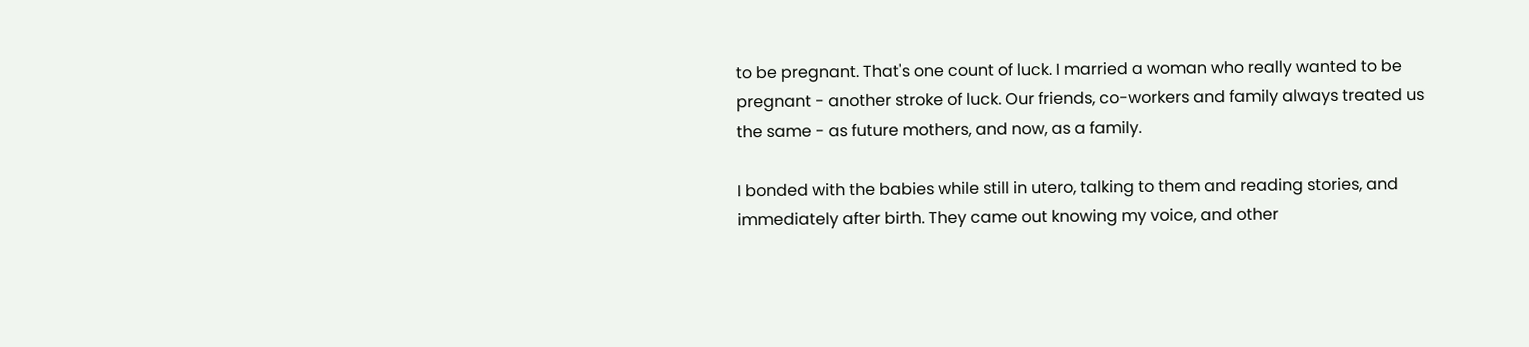to be pregnant. That's one count of luck. I married a woman who really wanted to be pregnant - another stroke of luck. Our friends, co-workers and family always treated us the same - as future mothers, and now, as a family.

I bonded with the babies while still in utero, talking to them and reading stories, and immediately after birth. They came out knowing my voice, and other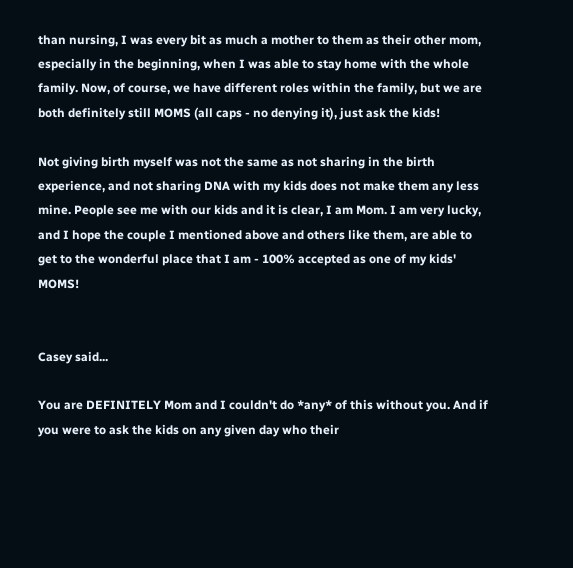than nursing, I was every bit as much a mother to them as their other mom, especially in the beginning, when I was able to stay home with the whole family. Now, of course, we have different roles within the family, but we are both definitely still MOMS (all caps - no denying it), just ask the kids!

Not giving birth myself was not the same as not sharing in the birth experience, and not sharing DNA with my kids does not make them any less mine. People see me with our kids and it is clear, I am Mom. I am very lucky, and I hope the couple I mentioned above and others like them, are able to get to the wonderful place that I am - 100% accepted as one of my kids' MOMS!


Casey said...

You are DEFINITELY Mom and I couldn't do *any* of this without you. And if you were to ask the kids on any given day who their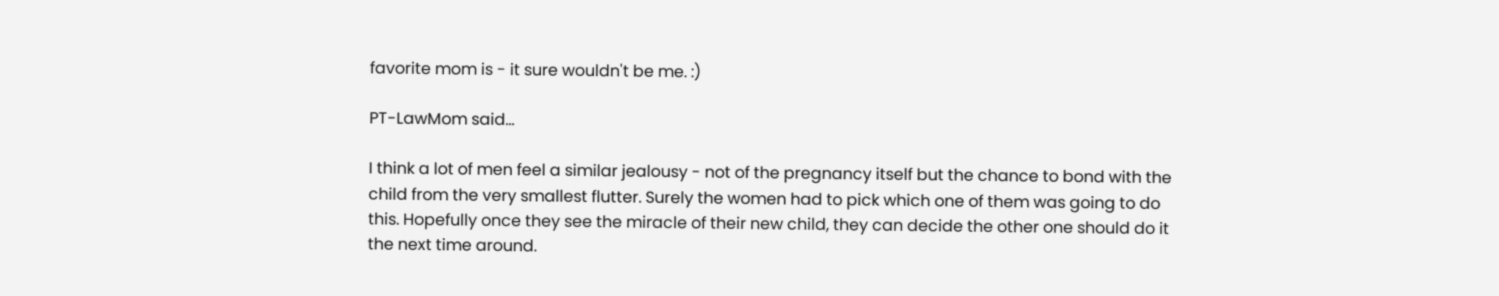favorite mom is - it sure wouldn't be me. :)

PT-LawMom said...

I think a lot of men feel a similar jealousy - not of the pregnancy itself but the chance to bond with the child from the very smallest flutter. Surely the women had to pick which one of them was going to do this. Hopefully once they see the miracle of their new child, they can decide the other one should do it the next time around.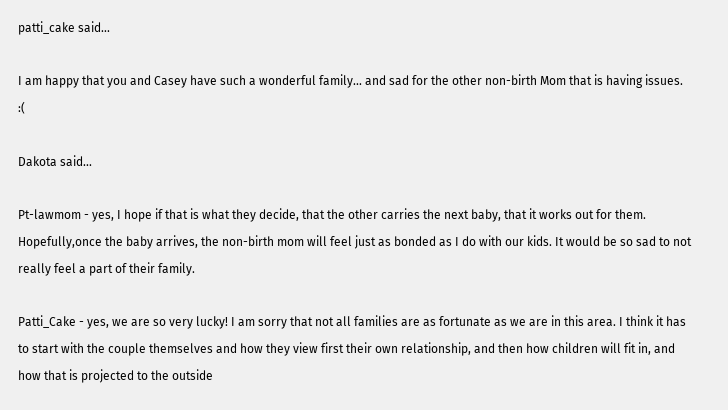patti_cake said...

I am happy that you and Casey have such a wonderful family... and sad for the other non-birth Mom that is having issues. :(

Dakota said...

Pt-lawmom - yes, I hope if that is what they decide, that the other carries the next baby, that it works out for them. Hopefully,once the baby arrives, the non-birth mom will feel just as bonded as I do with our kids. It would be so sad to not really feel a part of their family.

Patti_Cake - yes, we are so very lucky! I am sorry that not all families are as fortunate as we are in this area. I think it has to start with the couple themselves and how they view first their own relationship, and then how children will fit in, and how that is projected to the outside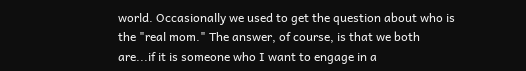world. Occasionally we used to get the question about who is the "real mom." The answer, of course, is that we both are...if it is someone who I want to engage in a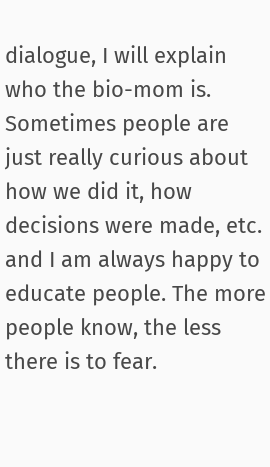dialogue, I will explain who the bio-mom is. Sometimes people are just really curious about how we did it, how decisions were made, etc. and I am always happy to educate people. The more people know, the less there is to fear.